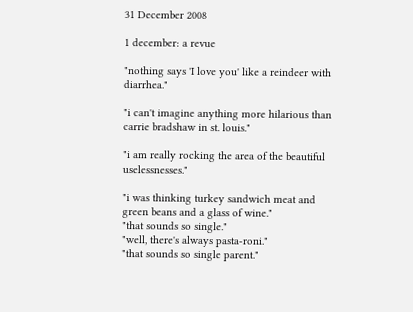31 December 2008

1 december: a revue

"nothing says 'I love you' like a reindeer with diarrhea."

"i can't imagine anything more hilarious than carrie bradshaw in st. louis."

"i am really rocking the area of the beautiful uselessnesses."

"i was thinking turkey sandwich meat and green beans and a glass of wine."
"that sounds so single."
"well, there's always pasta-roni."
"that sounds so single parent."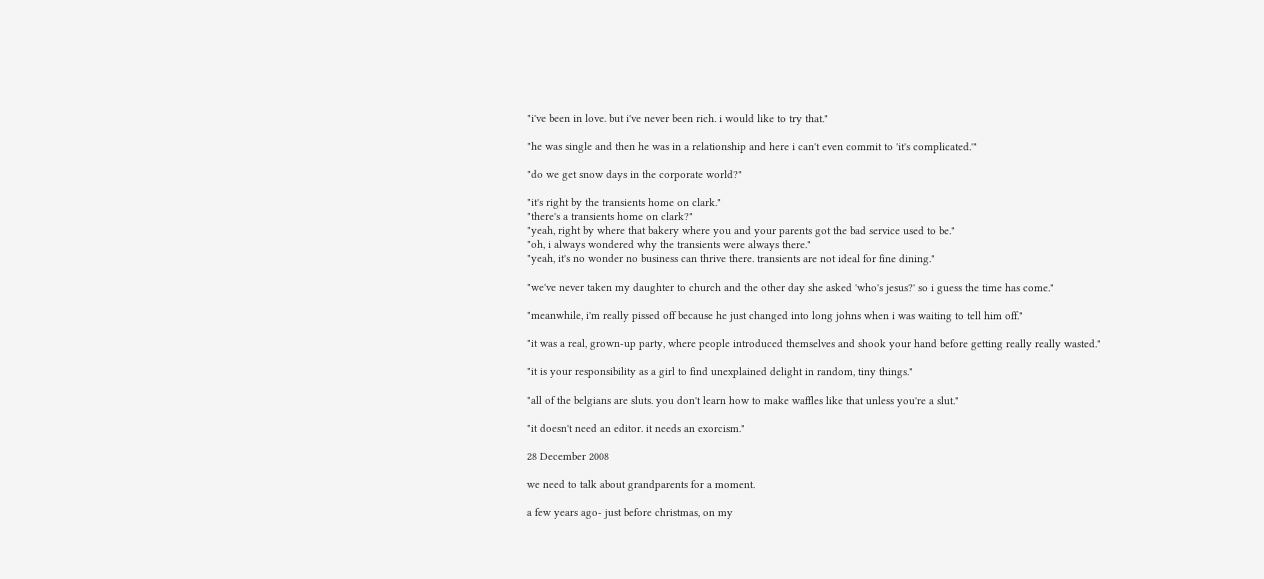"i've been in love. but i've never been rich. i would like to try that."

"he was single and then he was in a relationship and here i can't even commit to 'it's complicated.'"

"do we get snow days in the corporate world?"

"it's right by the transients home on clark."
"there's a transients home on clark?"
"yeah, right by where that bakery where you and your parents got the bad service used to be."
"oh, i always wondered why the transients were always there."
"yeah, it's no wonder no business can thrive there. transients are not ideal for fine dining."

"we've never taken my daughter to church and the other day she asked 'who's jesus?' so i guess the time has come."

"meanwhile, i'm really pissed off because he just changed into long johns when i was waiting to tell him off."

"it was a real, grown-up party, where people introduced themselves and shook your hand before getting really really wasted."

"it is your responsibility as a girl to find unexplained delight in random, tiny things."

"all of the belgians are sluts. you don't learn how to make waffles like that unless you're a slut."

"it doesn't need an editor. it needs an exorcism."

28 December 2008

we need to talk about grandparents for a moment.

a few years ago- just before christmas, on my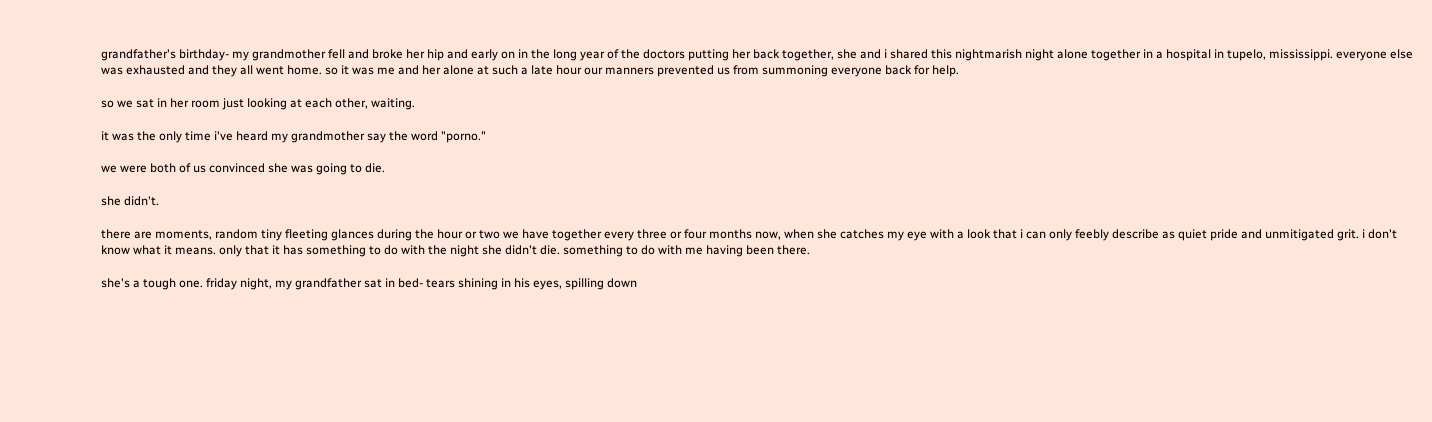grandfather's birthday- my grandmother fell and broke her hip and early on in the long year of the doctors putting her back together, she and i shared this nightmarish night alone together in a hospital in tupelo, mississippi. everyone else was exhausted and they all went home. so it was me and her alone at such a late hour our manners prevented us from summoning everyone back for help.

so we sat in her room just looking at each other, waiting.

it was the only time i've heard my grandmother say the word "porno."

we were both of us convinced she was going to die.

she didn't.

there are moments, random tiny fleeting glances during the hour or two we have together every three or four months now, when she catches my eye with a look that i can only feebly describe as quiet pride and unmitigated grit. i don't know what it means. only that it has something to do with the night she didn't die. something to do with me having been there.

she's a tough one. friday night, my grandfather sat in bed- tears shining in his eyes, spilling down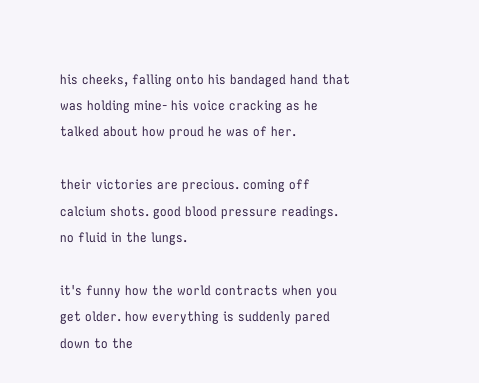his cheeks, falling onto his bandaged hand that was holding mine- his voice cracking as he talked about how proud he was of her.

their victories are precious. coming off calcium shots. good blood pressure readings. no fluid in the lungs.

it's funny how the world contracts when you get older. how everything is suddenly pared down to the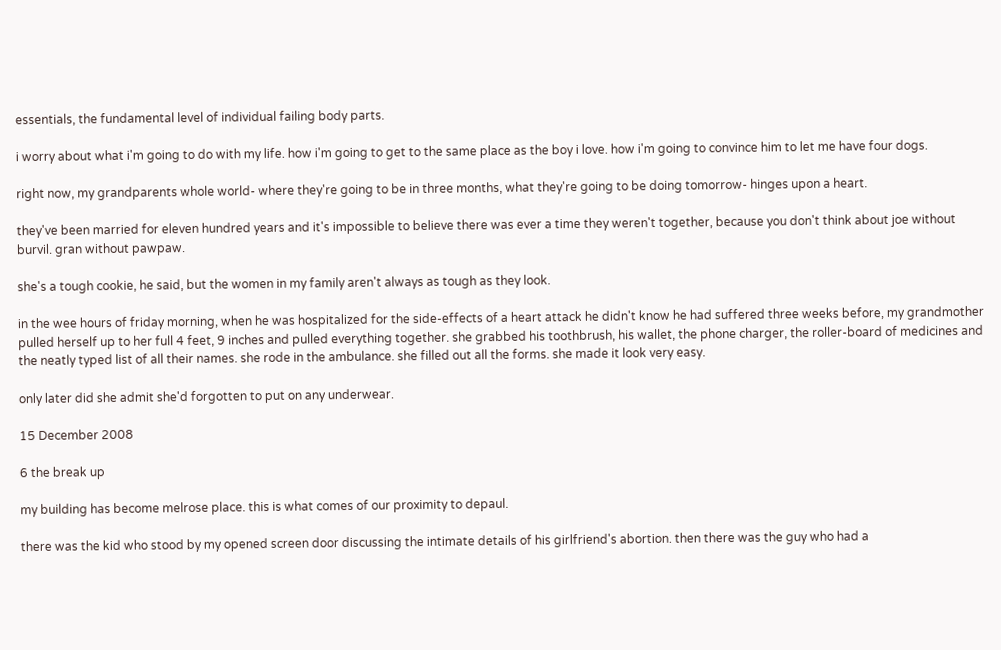essentials, the fundamental level of individual failing body parts.

i worry about what i'm going to do with my life. how i'm going to get to the same place as the boy i love. how i'm going to convince him to let me have four dogs.

right now, my grandparents whole world- where they're going to be in three months, what they're going to be doing tomorrow- hinges upon a heart.

they've been married for eleven hundred years and it's impossible to believe there was ever a time they weren't together, because you don't think about joe without burvil. gran without pawpaw.

she's a tough cookie, he said, but the women in my family aren't always as tough as they look.

in the wee hours of friday morning, when he was hospitalized for the side-effects of a heart attack he didn't know he had suffered three weeks before, my grandmother pulled herself up to her full 4 feet, 9 inches and pulled everything together. she grabbed his toothbrush, his wallet, the phone charger, the roller-board of medicines and the neatly typed list of all their names. she rode in the ambulance. she filled out all the forms. she made it look very easy.

only later did she admit she'd forgotten to put on any underwear.

15 December 2008

6 the break up

my building has become melrose place. this is what comes of our proximity to depaul.

there was the kid who stood by my opened screen door discussing the intimate details of his girlfriend's abortion. then there was the guy who had a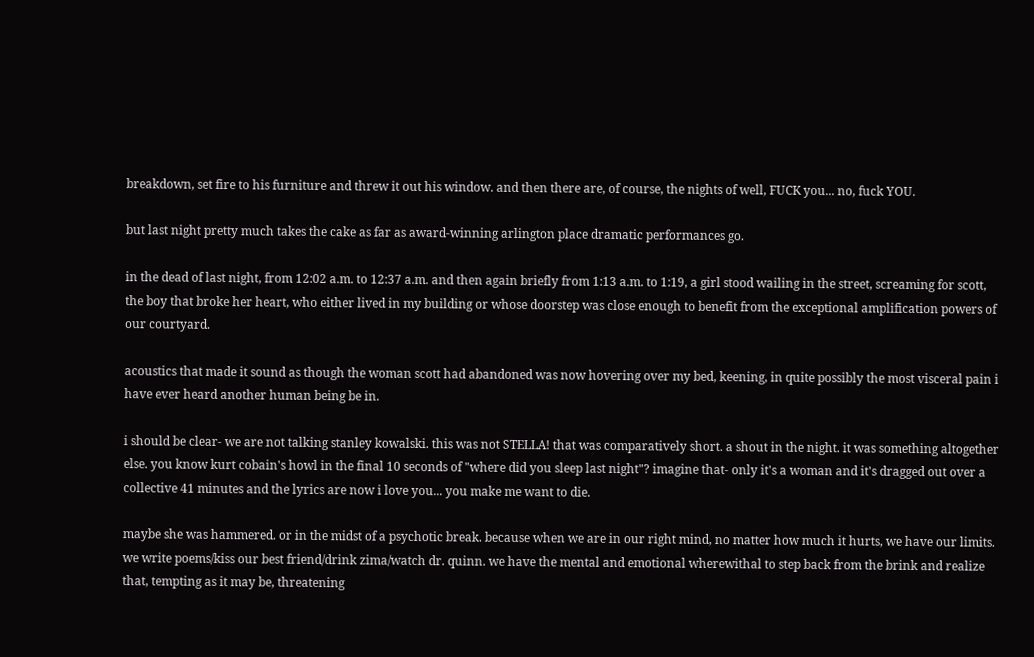breakdown, set fire to his furniture and threw it out his window. and then there are, of course, the nights of well, FUCK you... no, fuck YOU.

but last night pretty much takes the cake as far as award-winning arlington place dramatic performances go.

in the dead of last night, from 12:02 a.m. to 12:37 a.m. and then again briefly from 1:13 a.m. to 1:19, a girl stood wailing in the street, screaming for scott, the boy that broke her heart, who either lived in my building or whose doorstep was close enough to benefit from the exceptional amplification powers of our courtyard.

acoustics that made it sound as though the woman scott had abandoned was now hovering over my bed, keening, in quite possibly the most visceral pain i have ever heard another human being be in.

i should be clear- we are not talking stanley kowalski. this was not STELLA! that was comparatively short. a shout in the night. it was something altogether else. you know kurt cobain's howl in the final 10 seconds of "where did you sleep last night"? imagine that- only it's a woman and it's dragged out over a collective 41 minutes and the lyrics are now i love you... you make me want to die.

maybe she was hammered. or in the midst of a psychotic break. because when we are in our right mind, no matter how much it hurts, we have our limits. we write poems/kiss our best friend/drink zima/watch dr. quinn. we have the mental and emotional wherewithal to step back from the brink and realize that, tempting as it may be, threatening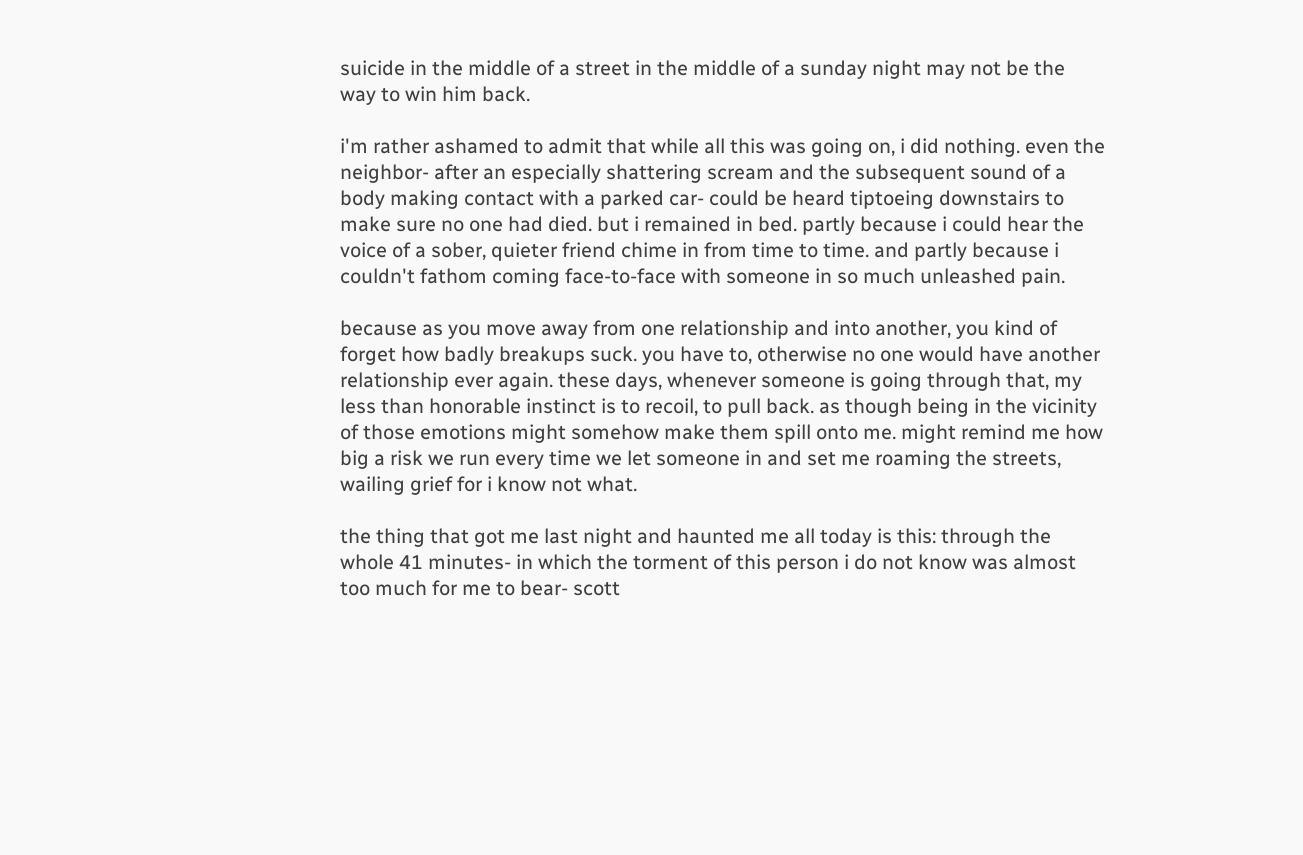suicide in the middle of a street in the middle of a sunday night may not be the way to win him back.

i'm rather ashamed to admit that while all this was going on, i did nothing. even the neighbor- after an especially shattering scream and the subsequent sound of a body making contact with a parked car- could be heard tiptoeing downstairs to make sure no one had died. but i remained in bed. partly because i could hear the voice of a sober, quieter friend chime in from time to time. and partly because i couldn't fathom coming face-to-face with someone in so much unleashed pain.

because as you move away from one relationship and into another, you kind of forget how badly breakups suck. you have to, otherwise no one would have another relationship ever again. these days, whenever someone is going through that, my less than honorable instinct is to recoil, to pull back. as though being in the vicinity of those emotions might somehow make them spill onto me. might remind me how big a risk we run every time we let someone in and set me roaming the streets, wailing grief for i know not what.

the thing that got me last night and haunted me all today is this: through the whole 41 minutes- in which the torment of this person i do not know was almost too much for me to bear- scott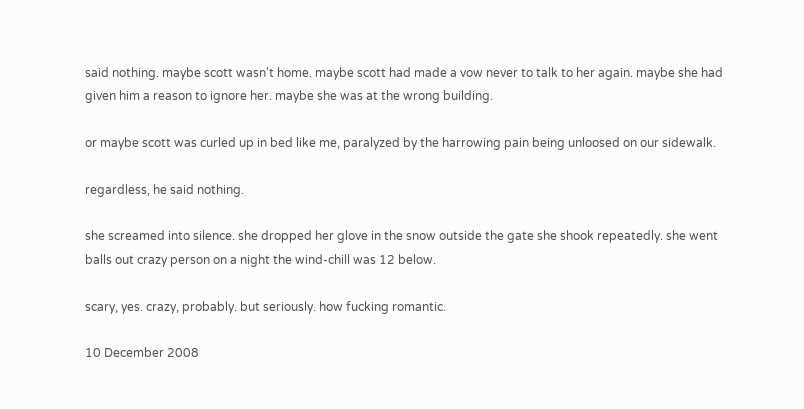said nothing. maybe scott wasn't home. maybe scott had made a vow never to talk to her again. maybe she had given him a reason to ignore her. maybe she was at the wrong building.

or maybe scott was curled up in bed like me, paralyzed by the harrowing pain being unloosed on our sidewalk.

regardless, he said nothing.

she screamed into silence. she dropped her glove in the snow outside the gate she shook repeatedly. she went balls out crazy person on a night the wind-chill was 12 below.

scary, yes. crazy, probably. but seriously. how fucking romantic.

10 December 2008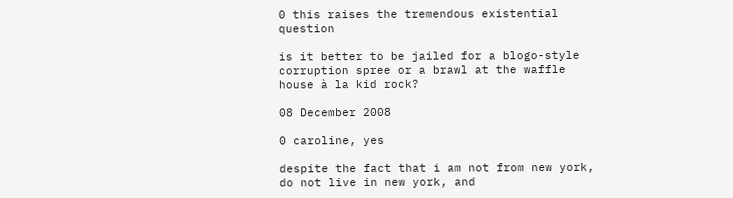0 this raises the tremendous existential question

is it better to be jailed for a blogo-style corruption spree or a brawl at the waffle house à la kid rock?

08 December 2008

0 caroline, yes

despite the fact that i am not from new york, do not live in new york, and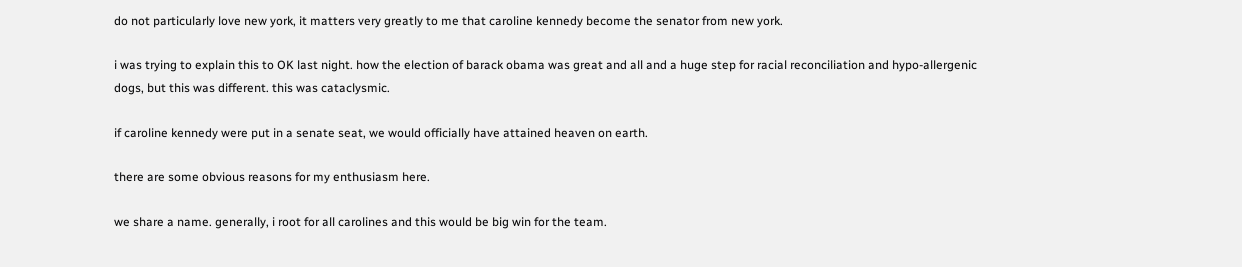do not particularly love new york, it matters very greatly to me that caroline kennedy become the senator from new york.

i was trying to explain this to OK last night. how the election of barack obama was great and all and a huge step for racial reconciliation and hypo-allergenic dogs, but this was different. this was cataclysmic.

if caroline kennedy were put in a senate seat, we would officially have attained heaven on earth.

there are some obvious reasons for my enthusiasm here.

we share a name. generally, i root for all carolines and this would be big win for the team.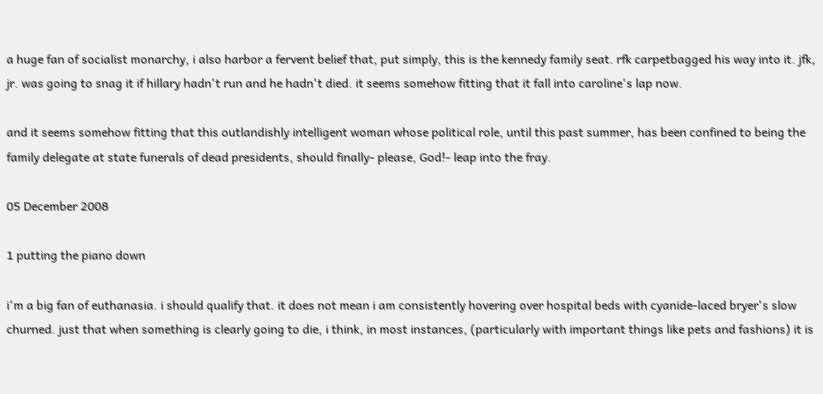a huge fan of socialist monarchy, i also harbor a fervent belief that, put simply, this is the kennedy family seat. rfk carpetbagged his way into it. jfk, jr. was going to snag it if hillary hadn't run and he hadn't died. it seems somehow fitting that it fall into caroline's lap now.

and it seems somehow fitting that this outlandishly intelligent woman whose political role, until this past summer, has been confined to being the family delegate at state funerals of dead presidents, should finally- please, God!- leap into the fray.

05 December 2008

1 putting the piano down

i'm a big fan of euthanasia. i should qualify that. it does not mean i am consistently hovering over hospital beds with cyanide-laced bryer's slow churned. just that when something is clearly going to die, i think, in most instances, (particularly with important things like pets and fashions) it is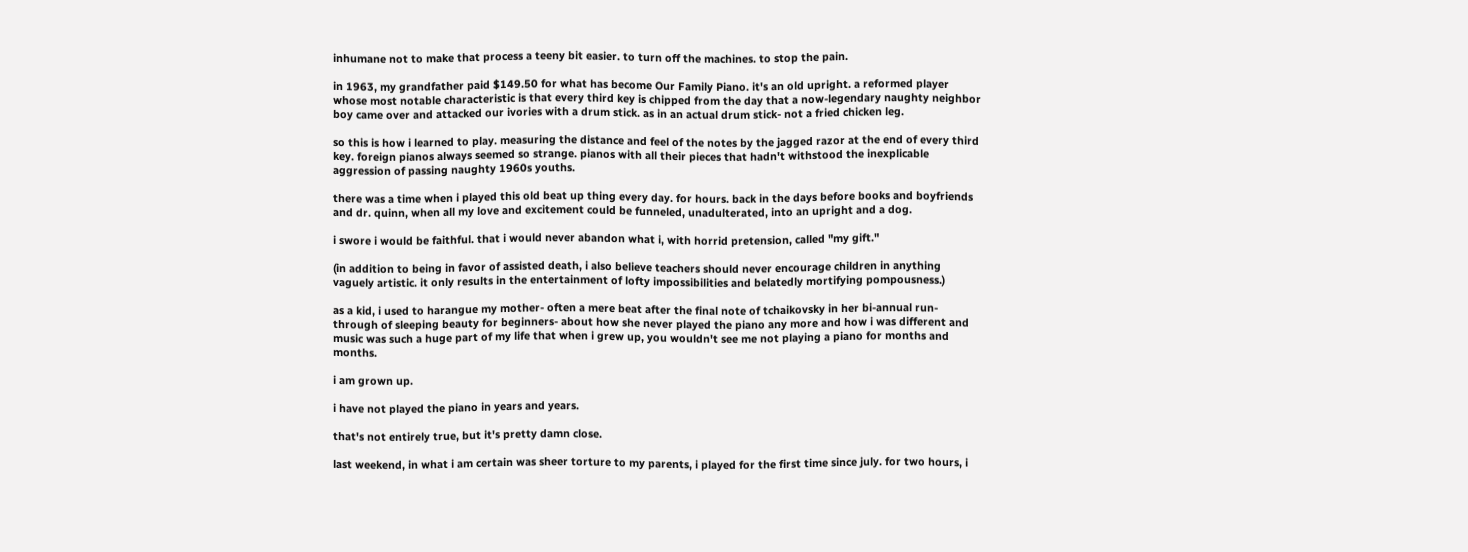inhumane not to make that process a teeny bit easier. to turn off the machines. to stop the pain.

in 1963, my grandfather paid $149.50 for what has become Our Family Piano. it's an old upright. a reformed player whose most notable characteristic is that every third key is chipped from the day that a now-legendary naughty neighbor boy came over and attacked our ivories with a drum stick. as in an actual drum stick- not a fried chicken leg.

so this is how i learned to play. measuring the distance and feel of the notes by the jagged razor at the end of every third key. foreign pianos always seemed so strange. pianos with all their pieces that hadn't withstood the inexplicable aggression of passing naughty 1960s youths.

there was a time when i played this old beat up thing every day. for hours. back in the days before books and boyfriends and dr. quinn, when all my love and excitement could be funneled, unadulterated, into an upright and a dog.

i swore i would be faithful. that i would never abandon what i, with horrid pretension, called "my gift."

(in addition to being in favor of assisted death, i also believe teachers should never encourage children in anything vaguely artistic. it only results in the entertainment of lofty impossibilities and belatedly mortifying pompousness.)

as a kid, i used to harangue my mother- often a mere beat after the final note of tchaikovsky in her bi-annual run-through of sleeping beauty for beginners- about how she never played the piano any more and how i was different and music was such a huge part of my life that when i grew up, you wouldn't see me not playing a piano for months and months.

i am grown up.

i have not played the piano in years and years.

that's not entirely true, but it's pretty damn close.

last weekend, in what i am certain was sheer torture to my parents, i played for the first time since july. for two hours, i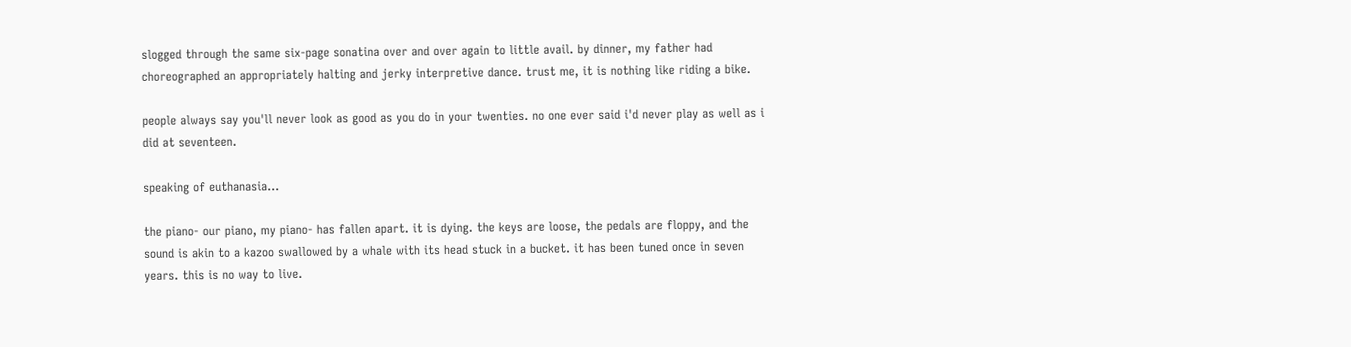slogged through the same six-page sonatina over and over again to little avail. by dinner, my father had choreographed an appropriately halting and jerky interpretive dance. trust me, it is nothing like riding a bike.

people always say you'll never look as good as you do in your twenties. no one ever said i'd never play as well as i did at seventeen.

speaking of euthanasia...

the piano- our piano, my piano- has fallen apart. it is dying. the keys are loose, the pedals are floppy, and the sound is akin to a kazoo swallowed by a whale with its head stuck in a bucket. it has been tuned once in seven years. this is no way to live.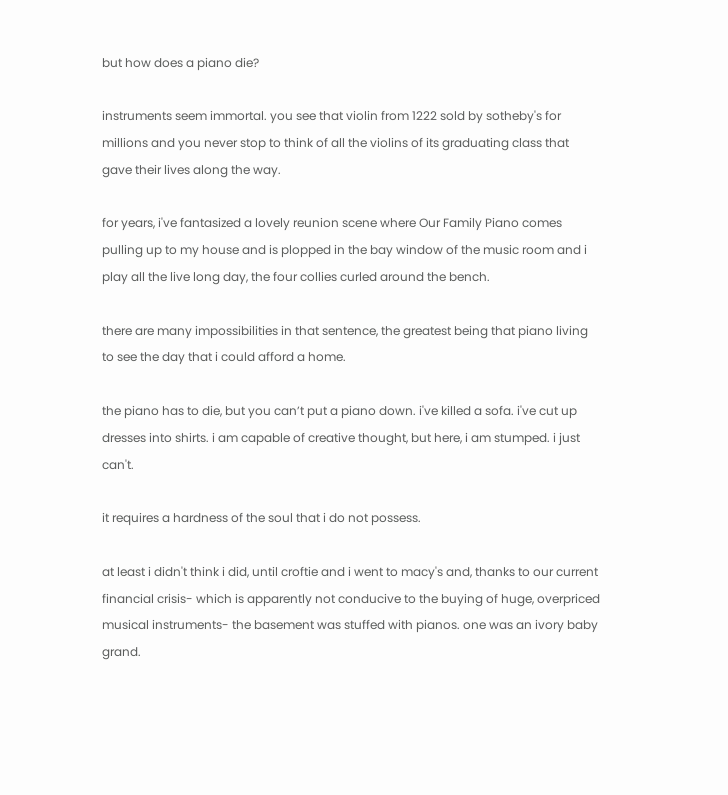but how does a piano die?

instruments seem immortal. you see that violin from 1222 sold by sotheby's for millions and you never stop to think of all the violins of its graduating class that gave their lives along the way.

for years, i've fantasized a lovely reunion scene where Our Family Piano comes pulling up to my house and is plopped in the bay window of the music room and i play all the live long day, the four collies curled around the bench.

there are many impossibilities in that sentence, the greatest being that piano living to see the day that i could afford a home.

the piano has to die, but you can’t put a piano down. i've killed a sofa. i've cut up dresses into shirts. i am capable of creative thought, but here, i am stumped. i just can't.

it requires a hardness of the soul that i do not possess.

at least i didn't think i did, until croftie and i went to macy's and, thanks to our current financial crisis- which is apparently not conducive to the buying of huge, overpriced musical instruments- the basement was stuffed with pianos. one was an ivory baby grand.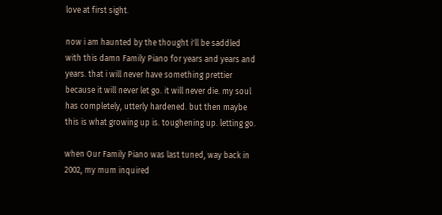love at first sight.

now i am haunted by the thought i'll be saddled with this damn Family Piano for years and years and years. that i will never have something prettier because it will never let go. it will never die. my soul has completely, utterly hardened. but then maybe this is what growing up is. toughening up. letting go.

when Our Family Piano was last tuned, way back in 2002, my mum inquired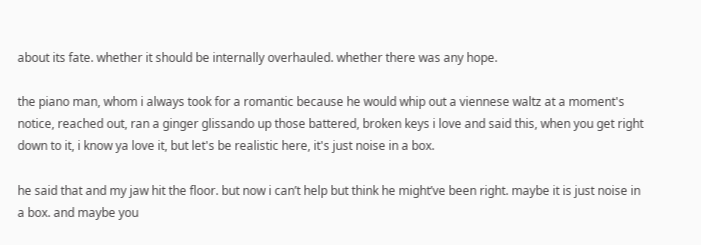about its fate. whether it should be internally overhauled. whether there was any hope.

the piano man, whom i always took for a romantic because he would whip out a viennese waltz at a moment's notice, reached out, ran a ginger glissando up those battered, broken keys i love and said this, when you get right down to it, i know ya love it, but let's be realistic here, it's just noise in a box.

he said that and my jaw hit the floor. but now i can’t help but think he might’ve been right. maybe it is just noise in a box. and maybe you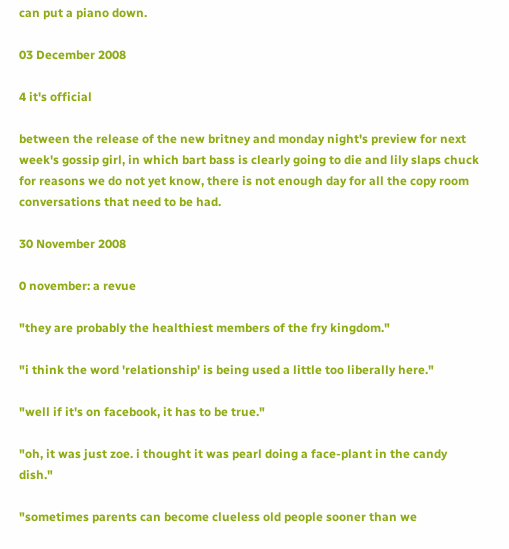can put a piano down.

03 December 2008

4 it's official

between the release of the new britney and monday night's preview for next week's gossip girl, in which bart bass is clearly going to die and lily slaps chuck for reasons we do not yet know, there is not enough day for all the copy room conversations that need to be had.

30 November 2008

0 november: a revue

"they are probably the healthiest members of the fry kingdom."

"i think the word 'relationship' is being used a little too liberally here."

"well if it's on facebook, it has to be true."

"oh, it was just zoe. i thought it was pearl doing a face-plant in the candy dish."

"sometimes parents can become clueless old people sooner than we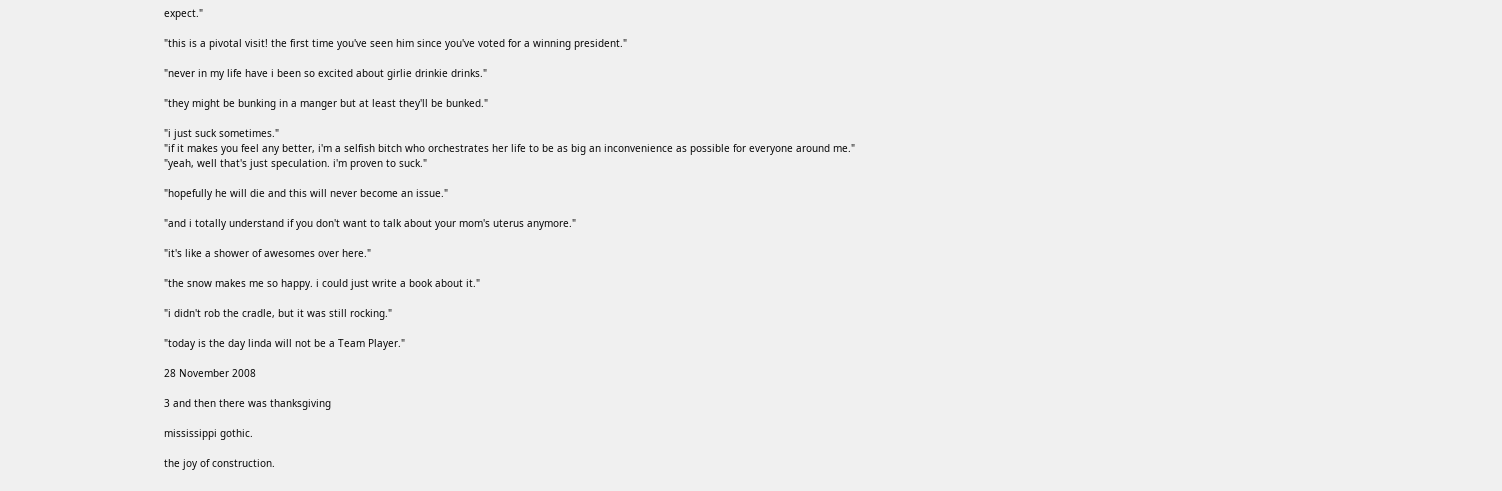expect."

"this is a pivotal visit! the first time you've seen him since you've voted for a winning president."

"never in my life have i been so excited about girlie drinkie drinks."

"they might be bunking in a manger but at least they'll be bunked."

"i just suck sometimes."
"if it makes you feel any better, i'm a selfish bitch who orchestrates her life to be as big an inconvenience as possible for everyone around me."
"yeah, well that's just speculation. i'm proven to suck."

"hopefully he will die and this will never become an issue."

"and i totally understand if you don't want to talk about your mom's uterus anymore."

"it's like a shower of awesomes over here."

"the snow makes me so happy. i could just write a book about it."

"i didn't rob the cradle, but it was still rocking."

"today is the day linda will not be a Team Player."

28 November 2008

3 and then there was thanksgiving

mississippi gothic.

the joy of construction.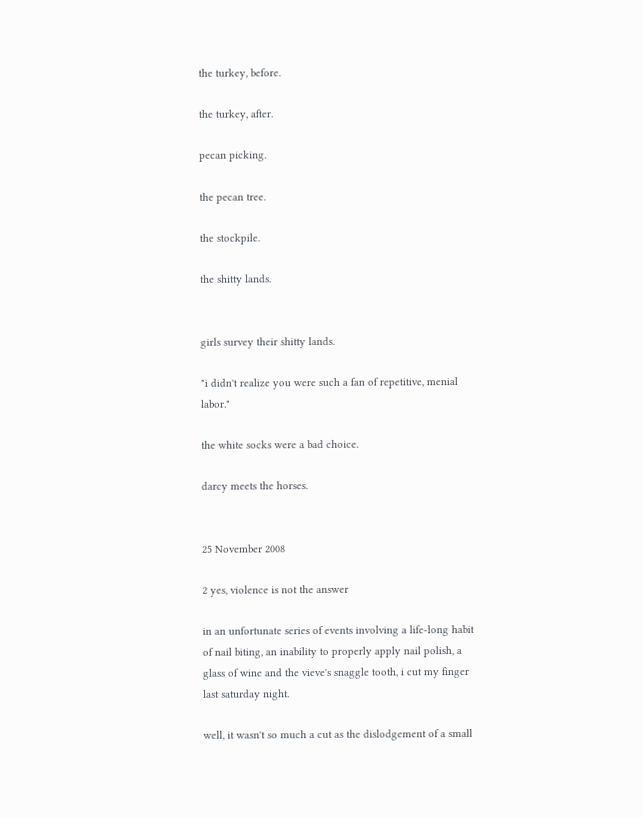the turkey, before.

the turkey, after.

pecan picking.

the pecan tree.

the stockpile.

the shitty lands.


girls survey their shitty lands.

"i didn't realize you were such a fan of repetitive, menial labor."

the white socks were a bad choice.

darcy meets the horses.


25 November 2008

2 yes, violence is not the answer

in an unfortunate series of events involving a life-long habit of nail biting, an inability to properly apply nail polish, a glass of wine and the vieve's snaggle tooth, i cut my finger last saturday night.

well, it wasn't so much a cut as the dislodgement of a small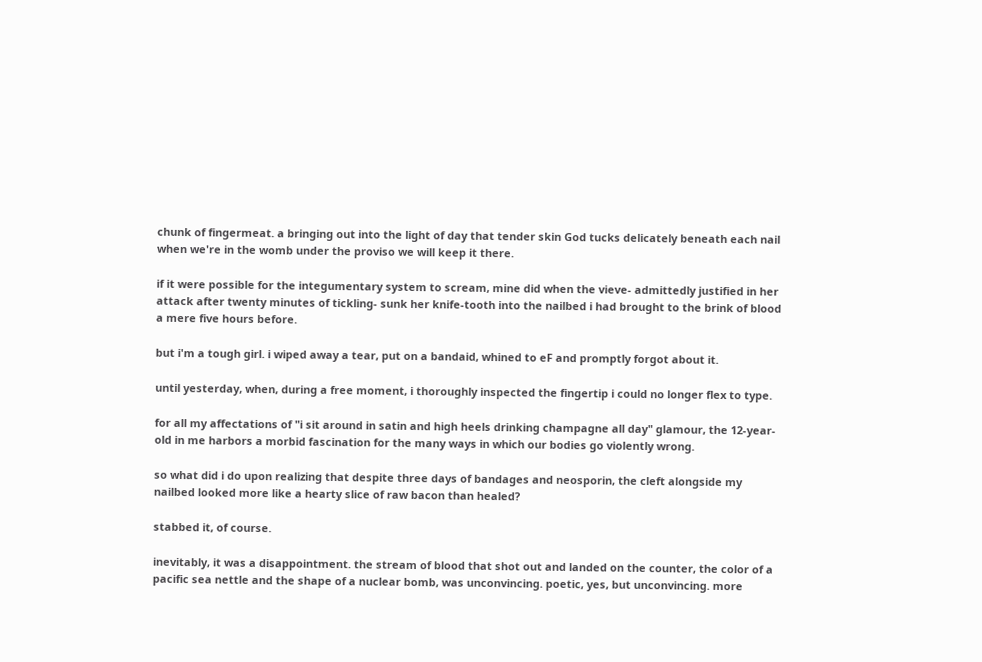chunk of fingermeat. a bringing out into the light of day that tender skin God tucks delicately beneath each nail when we're in the womb under the proviso we will keep it there.

if it were possible for the integumentary system to scream, mine did when the vieve- admittedly justified in her attack after twenty minutes of tickling- sunk her knife-tooth into the nailbed i had brought to the brink of blood a mere five hours before.

but i'm a tough girl. i wiped away a tear, put on a bandaid, whined to eF and promptly forgot about it.

until yesterday, when, during a free moment, i thoroughly inspected the fingertip i could no longer flex to type.

for all my affectations of "i sit around in satin and high heels drinking champagne all day" glamour, the 12-year-old in me harbors a morbid fascination for the many ways in which our bodies go violently wrong.

so what did i do upon realizing that despite three days of bandages and neosporin, the cleft alongside my nailbed looked more like a hearty slice of raw bacon than healed?

stabbed it, of course.

inevitably, it was a disappointment. the stream of blood that shot out and landed on the counter, the color of a pacific sea nettle and the shape of a nuclear bomb, was unconvincing. poetic, yes, but unconvincing. more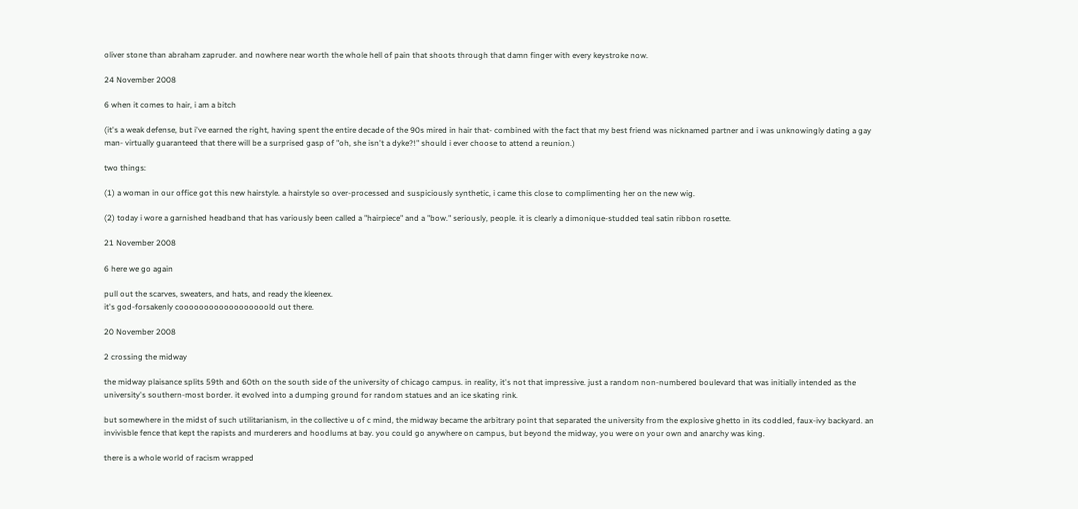oliver stone than abraham zapruder. and nowhere near worth the whole hell of pain that shoots through that damn finger with every keystroke now.

24 November 2008

6 when it comes to hair, i am a bitch

(it's a weak defense, but i've earned the right, having spent the entire decade of the 90s mired in hair that- combined with the fact that my best friend was nicknamed partner and i was unknowingly dating a gay man- virtually guaranteed that there will be a surprised gasp of "oh, she isn't a dyke?!" should i ever choose to attend a reunion.)

two things:

(1) a woman in our office got this new hairstyle. a hairstyle so over-processed and suspiciously synthetic, i came this close to complimenting her on the new wig.

(2) today i wore a garnished headband that has variously been called a "hairpiece" and a "bow." seriously, people. it is clearly a dimonique-studded teal satin ribbon rosette.

21 November 2008

6 here we go again

pull out the scarves, sweaters, and hats, and ready the kleenex.
it's god-forsakenly coooooooooooooooooold out there.

20 November 2008

2 crossing the midway

the midway plaisance splits 59th and 60th on the south side of the university of chicago campus. in reality, it's not that impressive. just a random non-numbered boulevard that was initially intended as the university's southern-most border. it evolved into a dumping ground for random statues and an ice skating rink.

but somewhere in the midst of such utilitarianism, in the collective u of c mind, the midway became the arbitrary point that separated the university from the explosive ghetto in its coddled, faux-ivy backyard. an invivisble fence that kept the rapists and murderers and hoodlums at bay. you could go anywhere on campus, but beyond the midway, you were on your own and anarchy was king.

there is a whole world of racism wrapped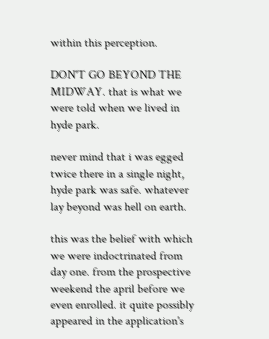within this perception.

DON'T GO BEYOND THE MIDWAY. that is what we were told when we lived in hyde park.

never mind that i was egged twice there in a single night, hyde park was safe. whatever lay beyond was hell on earth.

this was the belief with which we were indoctrinated from day one. from the prospective weekend the april before we even enrolled. it quite possibly appeared in the application's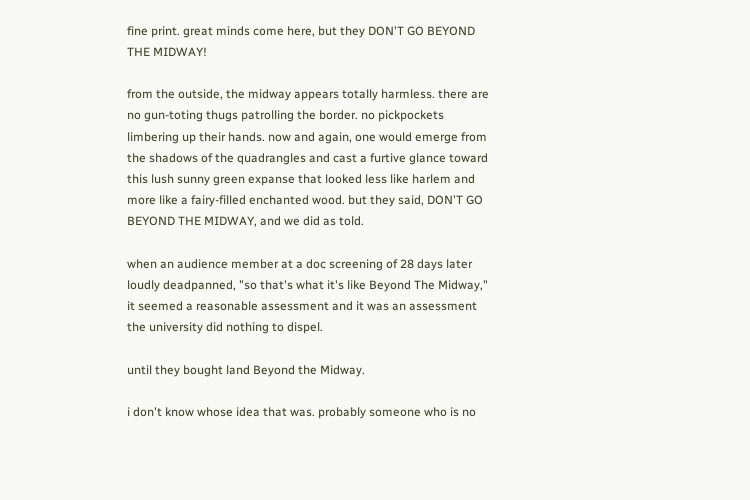fine print. great minds come here, but they DON'T GO BEYOND THE MIDWAY!

from the outside, the midway appears totally harmless. there are no gun-toting thugs patrolling the border. no pickpockets limbering up their hands. now and again, one would emerge from the shadows of the quadrangles and cast a furtive glance toward this lush sunny green expanse that looked less like harlem and more like a fairy-filled enchanted wood. but they said, DON'T GO BEYOND THE MIDWAY, and we did as told.

when an audience member at a doc screening of 28 days later loudly deadpanned, "so that's what it's like Beyond The Midway," it seemed a reasonable assessment and it was an assessment the university did nothing to dispel.

until they bought land Beyond the Midway.

i don't know whose idea that was. probably someone who is no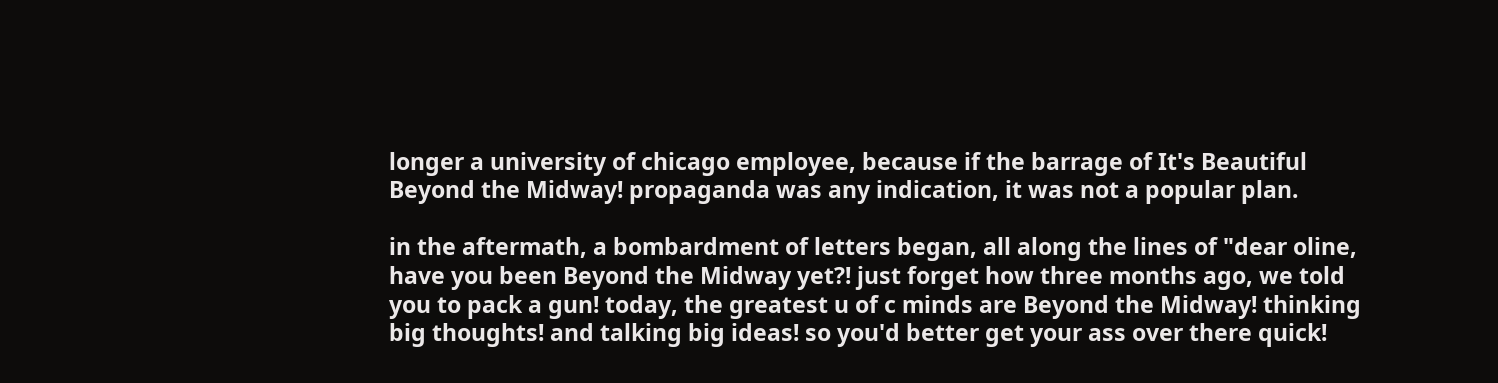longer a university of chicago employee, because if the barrage of It's Beautiful Beyond the Midway! propaganda was any indication, it was not a popular plan.

in the aftermath, a bombardment of letters began, all along the lines of "dear oline, have you been Beyond the Midway yet?! just forget how three months ago, we told you to pack a gun! today, the greatest u of c minds are Beyond the Midway! thinking big thoughts! and talking big ideas! so you'd better get your ass over there quick!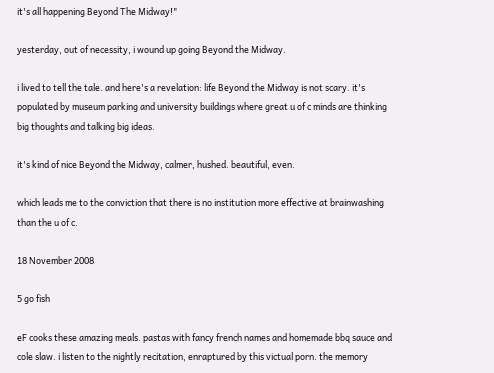it's all happening Beyond The Midway!"

yesterday, out of necessity, i wound up going Beyond the Midway.

i lived to tell the tale. and here's a revelation: life Beyond the Midway is not scary. it's populated by museum parking and university buildings where great u of c minds are thinking big thoughts and talking big ideas.

it's kind of nice Beyond the Midway, calmer, hushed. beautiful, even.

which leads me to the conviction that there is no institution more effective at brainwashing than the u of c.

18 November 2008

5 go fish

eF cooks these amazing meals. pastas with fancy french names and homemade bbq sauce and cole slaw. i listen to the nightly recitation, enraptured by this victual porn. the memory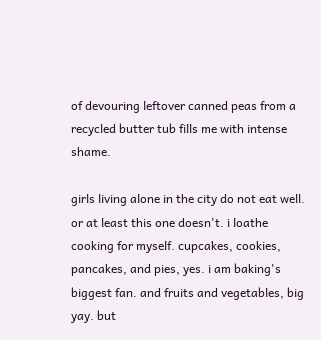of devouring leftover canned peas from a recycled butter tub fills me with intense shame.

girls living alone in the city do not eat well. or at least this one doesn't. i loathe cooking for myself. cupcakes, cookies, pancakes, and pies, yes. i am baking's biggest fan. and fruits and vegetables, big yay. but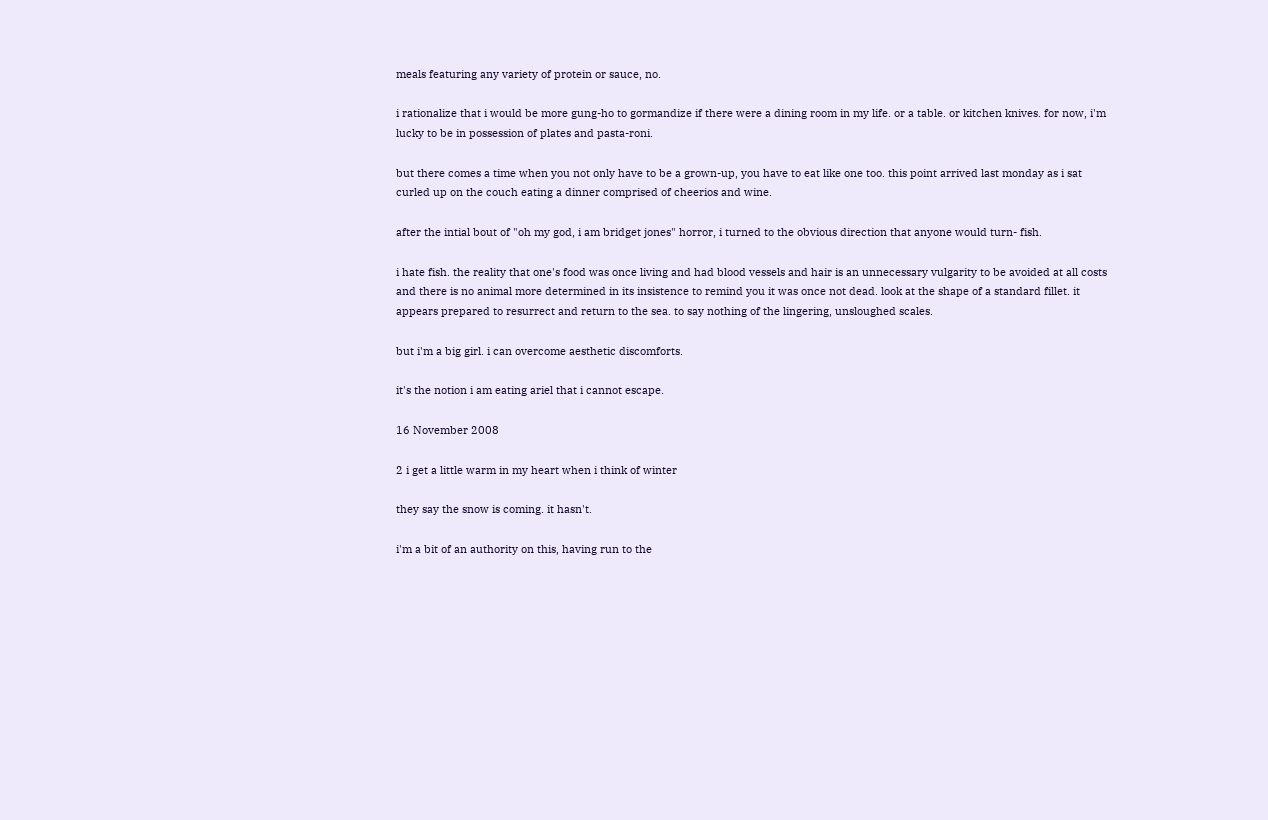meals featuring any variety of protein or sauce, no.

i rationalize that i would be more gung-ho to gormandize if there were a dining room in my life. or a table. or kitchen knives. for now, i'm lucky to be in possession of plates and pasta-roni.

but there comes a time when you not only have to be a grown-up, you have to eat like one too. this point arrived last monday as i sat curled up on the couch eating a dinner comprised of cheerios and wine.

after the intial bout of "oh my god, i am bridget jones" horror, i turned to the obvious direction that anyone would turn- fish.

i hate fish. the reality that one's food was once living and had blood vessels and hair is an unnecessary vulgarity to be avoided at all costs and there is no animal more determined in its insistence to remind you it was once not dead. look at the shape of a standard fillet. it appears prepared to resurrect and return to the sea. to say nothing of the lingering, unsloughed scales.

but i'm a big girl. i can overcome aesthetic discomforts.

it's the notion i am eating ariel that i cannot escape.

16 November 2008

2 i get a little warm in my heart when i think of winter

they say the snow is coming. it hasn't.

i'm a bit of an authority on this, having run to the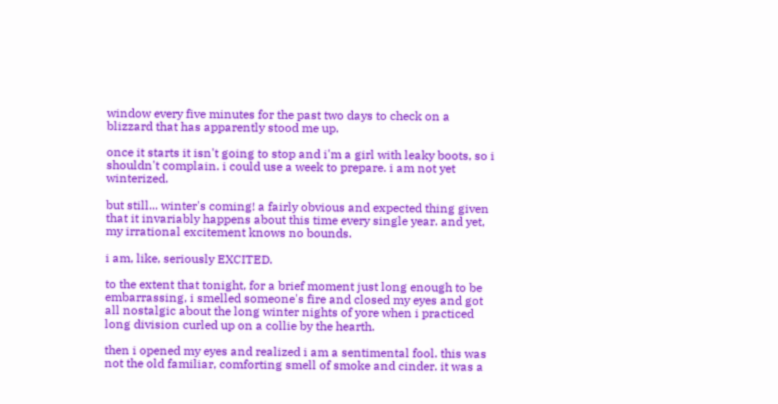window every five minutes for the past two days to check on a blizzard that has apparently stood me up.

once it starts it isn't going to stop and i'm a girl with leaky boots, so i shouldn't complain. i could use a week to prepare. i am not yet winterized.

but still... winter's coming! a fairly obvious and expected thing given that it invariably happens about this time every single year. and yet, my irrational excitement knows no bounds.

i am, like, seriously EXCITED.

to the extent that tonight, for a brief moment just long enough to be embarrassing, i smelled someone's fire and closed my eyes and got all nostalgic about the long winter nights of yore when i practiced long division curled up on a collie by the hearth.

then i opened my eyes and realized i am a sentimental fool. this was not the old familiar, comforting smell of smoke and cinder. it was a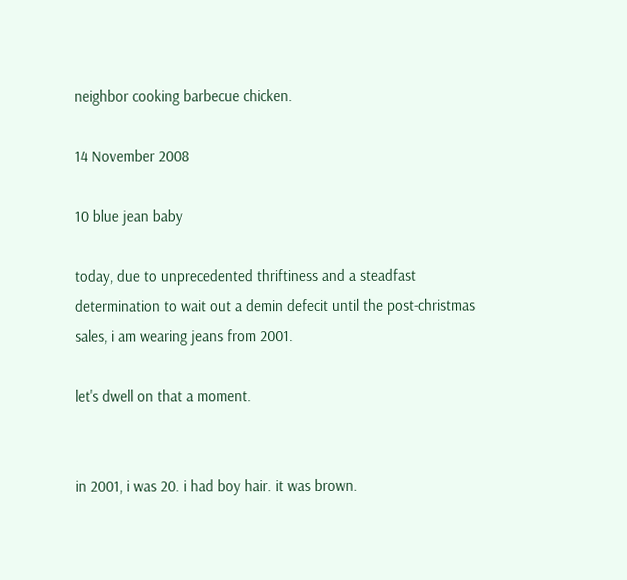neighbor cooking barbecue chicken.

14 November 2008

10 blue jean baby

today, due to unprecedented thriftiness and a steadfast determination to wait out a demin defecit until the post-christmas sales, i am wearing jeans from 2001.

let's dwell on that a moment.


in 2001, i was 20. i had boy hair. it was brown.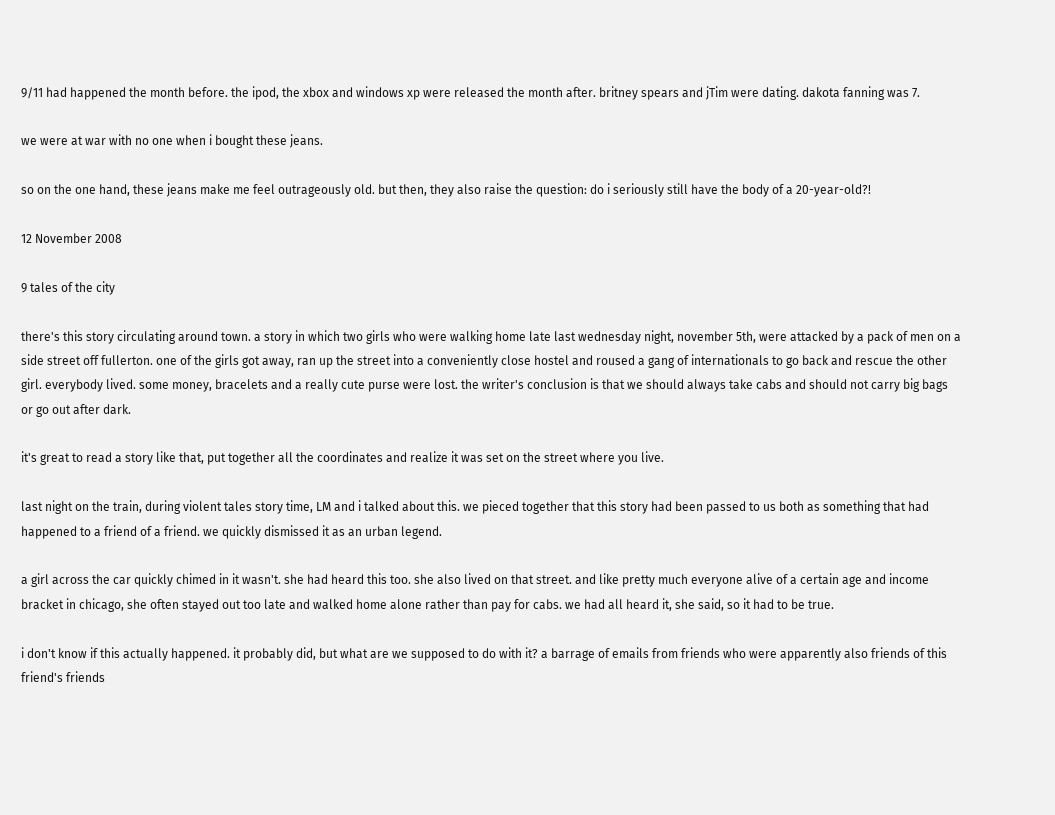9/11 had happened the month before. the ipod, the xbox and windows xp were released the month after. britney spears and jTim were dating. dakota fanning was 7.

we were at war with no one when i bought these jeans.

so on the one hand, these jeans make me feel outrageously old. but then, they also raise the question: do i seriously still have the body of a 20-year-old?!

12 November 2008

9 tales of the city

there's this story circulating around town. a story in which two girls who were walking home late last wednesday night, november 5th, were attacked by a pack of men on a side street off fullerton. one of the girls got away, ran up the street into a conveniently close hostel and roused a gang of internationals to go back and rescue the other girl. everybody lived. some money, bracelets and a really cute purse were lost. the writer's conclusion is that we should always take cabs and should not carry big bags or go out after dark.

it's great to read a story like that, put together all the coordinates and realize it was set on the street where you live.

last night on the train, during violent tales story time, LM and i talked about this. we pieced together that this story had been passed to us both as something that had happened to a friend of a friend. we quickly dismissed it as an urban legend.

a girl across the car quickly chimed in it wasn't. she had heard this too. she also lived on that street. and like pretty much everyone alive of a certain age and income bracket in chicago, she often stayed out too late and walked home alone rather than pay for cabs. we had all heard it, she said, so it had to be true.

i don't know if this actually happened. it probably did, but what are we supposed to do with it? a barrage of emails from friends who were apparently also friends of this friend's friends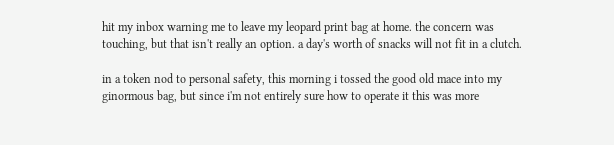hit my inbox warning me to leave my leopard print bag at home. the concern was touching, but that isn't really an option. a day's worth of snacks will not fit in a clutch.

in a token nod to personal safety, this morning i tossed the good old mace into my ginormous bag, but since i'm not entirely sure how to operate it this was more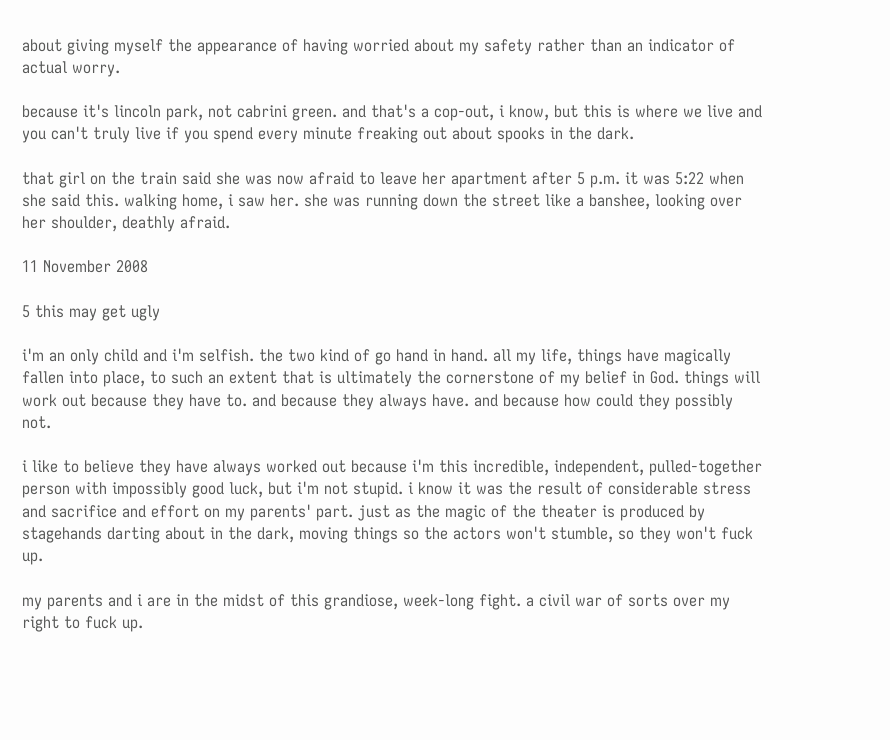about giving myself the appearance of having worried about my safety rather than an indicator of actual worry.

because it's lincoln park, not cabrini green. and that's a cop-out, i know, but this is where we live and you can't truly live if you spend every minute freaking out about spooks in the dark.

that girl on the train said she was now afraid to leave her apartment after 5 p.m. it was 5:22 when she said this. walking home, i saw her. she was running down the street like a banshee, looking over her shoulder, deathly afraid.

11 November 2008

5 this may get ugly

i'm an only child and i'm selfish. the two kind of go hand in hand. all my life, things have magically fallen into place, to such an extent that is ultimately the cornerstone of my belief in God. things will work out because they have to. and because they always have. and because how could they possibly not.

i like to believe they have always worked out because i'm this incredible, independent, pulled-together person with impossibly good luck, but i'm not stupid. i know it was the result of considerable stress and sacrifice and effort on my parents' part. just as the magic of the theater is produced by stagehands darting about in the dark, moving things so the actors won't stumble, so they won't fuck up.

my parents and i are in the midst of this grandiose, week-long fight. a civil war of sorts over my right to fuck up.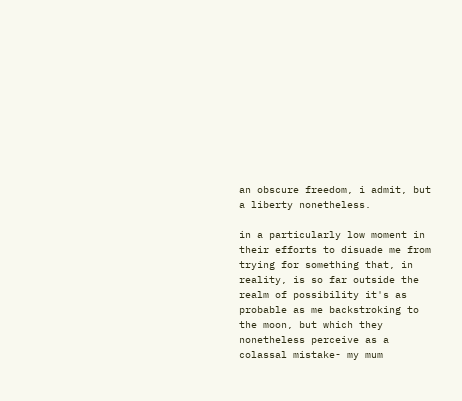an obscure freedom, i admit, but a liberty nonetheless.

in a particularly low moment in their efforts to disuade me from trying for something that, in reality, is so far outside the realm of possibility it's as probable as me backstroking to the moon, but which they nonetheless perceive as a colassal mistake- my mum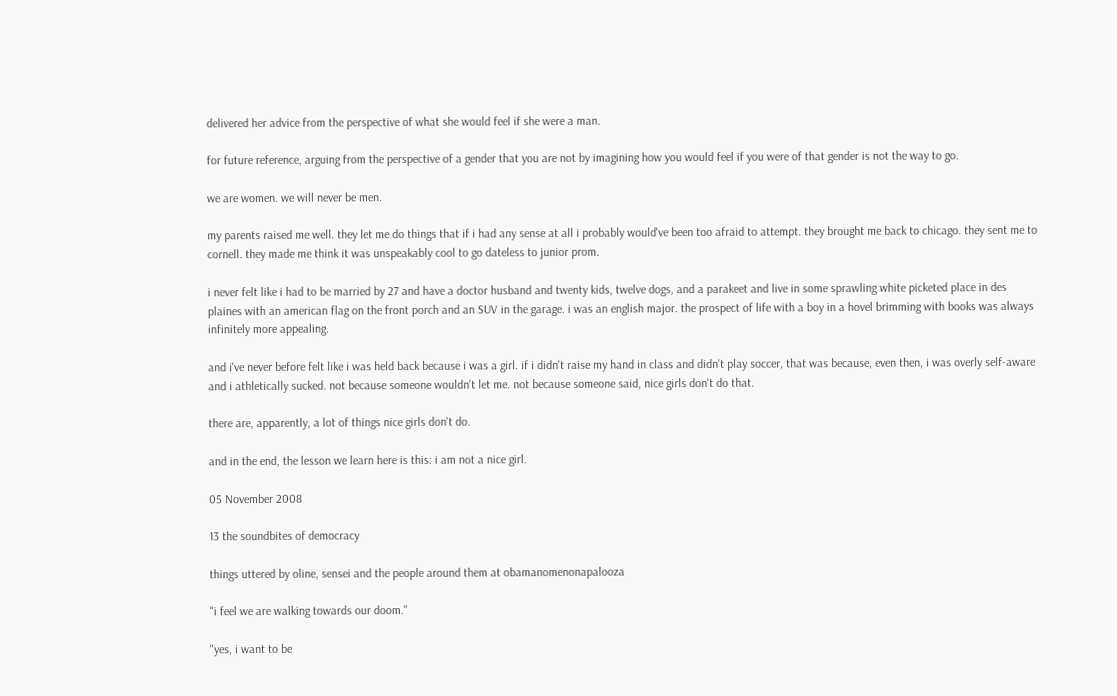delivered her advice from the perspective of what she would feel if she were a man.

for future reference, arguing from the perspective of a gender that you are not by imagining how you would feel if you were of that gender is not the way to go.

we are women. we will never be men.

my parents raised me well. they let me do things that if i had any sense at all i probably would've been too afraid to attempt. they brought me back to chicago. they sent me to cornell. they made me think it was unspeakably cool to go dateless to junior prom.

i never felt like i had to be married by 27 and have a doctor husband and twenty kids, twelve dogs, and a parakeet and live in some sprawling white picketed place in des plaines with an american flag on the front porch and an SUV in the garage. i was an english major. the prospect of life with a boy in a hovel brimming with books was always infinitely more appealing.

and i've never before felt like i was held back because i was a girl. if i didn't raise my hand in class and didn't play soccer, that was because, even then, i was overly self-aware and i athletically sucked. not because someone wouldn't let me. not because someone said, nice girls don't do that.

there are, apparently, a lot of things nice girls don't do.

and in the end, the lesson we learn here is this: i am not a nice girl.

05 November 2008

13 the soundbites of democracy

things uttered by oline, sensei and the people around them at obamanomenonapalooza

"i feel we are walking towards our doom."

"yes, i want to be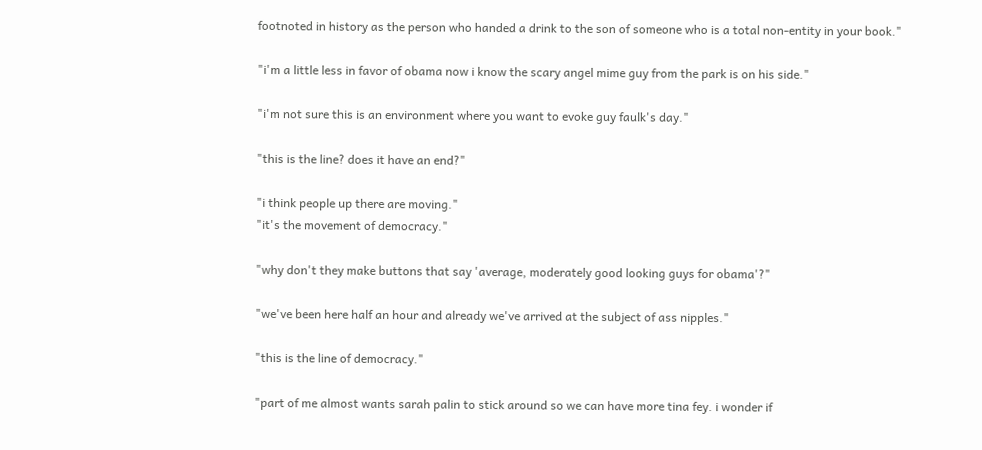footnoted in history as the person who handed a drink to the son of someone who is a total non-entity in your book."

"i'm a little less in favor of obama now i know the scary angel mime guy from the park is on his side."

"i'm not sure this is an environment where you want to evoke guy faulk's day."

"this is the line? does it have an end?"

"i think people up there are moving."
"it's the movement of democracy."

"why don't they make buttons that say 'average, moderately good looking guys for obama'?"

"we've been here half an hour and already we've arrived at the subject of ass nipples."

"this is the line of democracy."

"part of me almost wants sarah palin to stick around so we can have more tina fey. i wonder if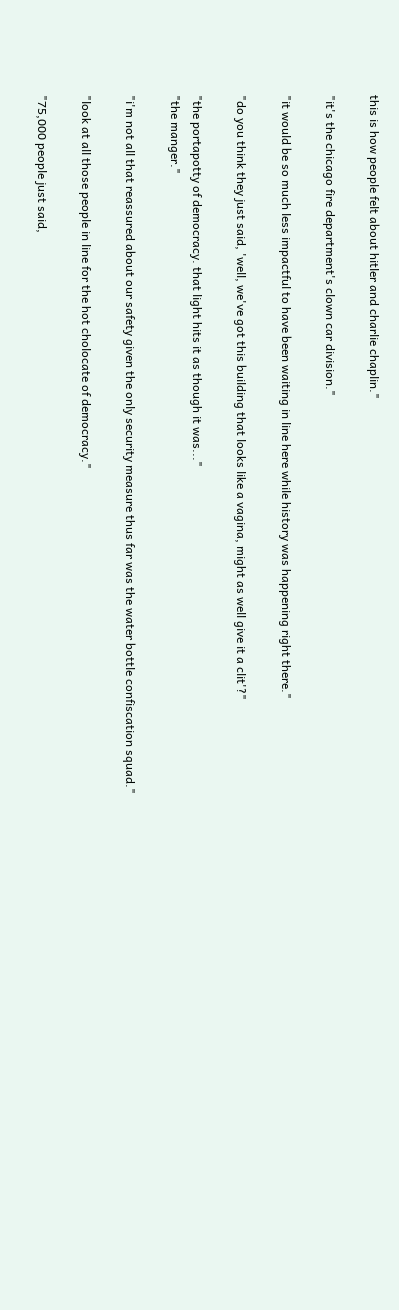this is how people felt about hitler and charlie chaplin."

"it's the chicago fire department's clown car division."

"it would be so much less impactful to have been waiting in line here while history was happening right there."

"do you think they just said, 'well, we've got this building that looks like a vagina, might as well give it a clit'?"

"the portapotty of democracy. that light hits it as though it was..."
"the manger."

"i'm not all that reassured about our safety given the only security measure thus far was the water bottle confiscation squad."

"look at all those people in line for the hot cholocate of democracy."

"75,000 people just said,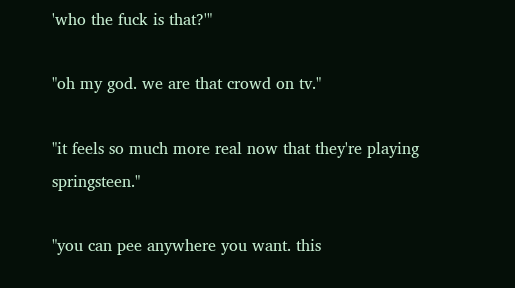'who the fuck is that?'"

"oh my god. we are that crowd on tv."

"it feels so much more real now that they're playing springsteen."

"you can pee anywhere you want. this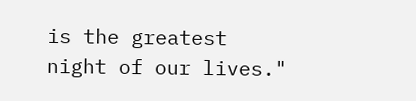is the greatest night of our lives."